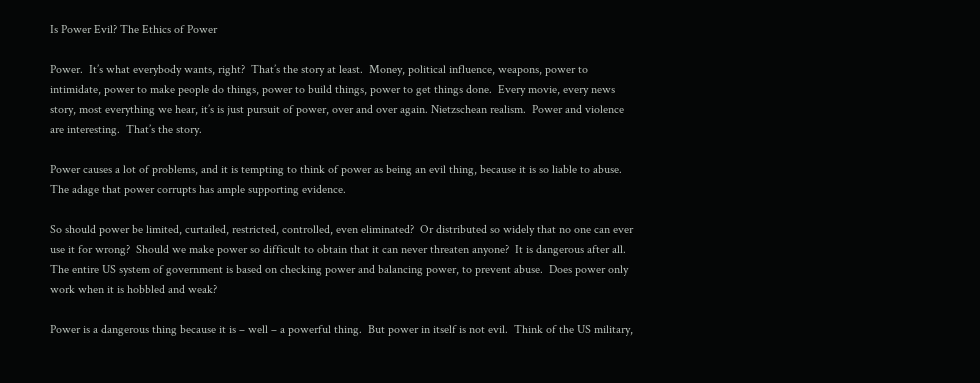Is Power Evil? The Ethics of Power

Power.  It’s what everybody wants, right?  That’s the story at least.  Money, political influence, weapons, power to intimidate, power to make people do things, power to build things, power to get things done.  Every movie, every news story, most everything we hear, it’s is just pursuit of power, over and over again. Nietzschean realism.  Power and violence are interesting.  That’s the story.

Power causes a lot of problems, and it is tempting to think of power as being an evil thing, because it is so liable to abuse.  The adage that power corrupts has ample supporting evidence.

So should power be limited, curtailed, restricted, controlled, even eliminated?  Or distributed so widely that no one can ever use it for wrong?  Should we make power so difficult to obtain that it can never threaten anyone?  It is dangerous after all.  The entire US system of government is based on checking power and balancing power, to prevent abuse.  Does power only work when it is hobbled and weak?

Power is a dangerous thing because it is – well – a powerful thing.  But power in itself is not evil.  Think of the US military,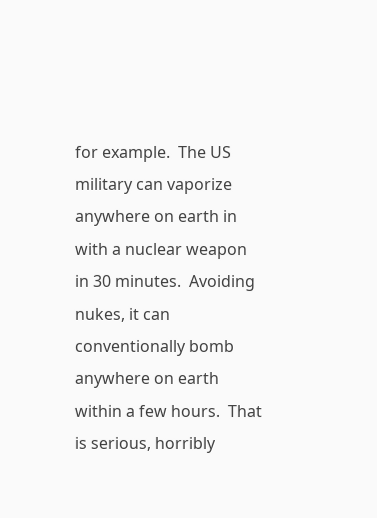for example.  The US military can vaporize anywhere on earth in with a nuclear weapon in 30 minutes.  Avoiding nukes, it can conventionally bomb anywhere on earth within a few hours.  That is serious, horribly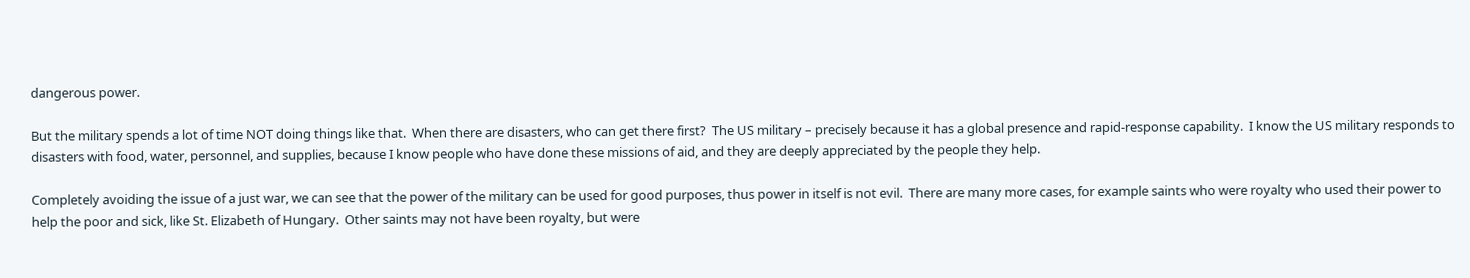dangerous power.

But the military spends a lot of time NOT doing things like that.  When there are disasters, who can get there first?  The US military – precisely because it has a global presence and rapid-response capability.  I know the US military responds to disasters with food, water, personnel, and supplies, because I know people who have done these missions of aid, and they are deeply appreciated by the people they help.

Completely avoiding the issue of a just war, we can see that the power of the military can be used for good purposes, thus power in itself is not evil.  There are many more cases, for example saints who were royalty who used their power to help the poor and sick, like St. Elizabeth of Hungary.  Other saints may not have been royalty, but were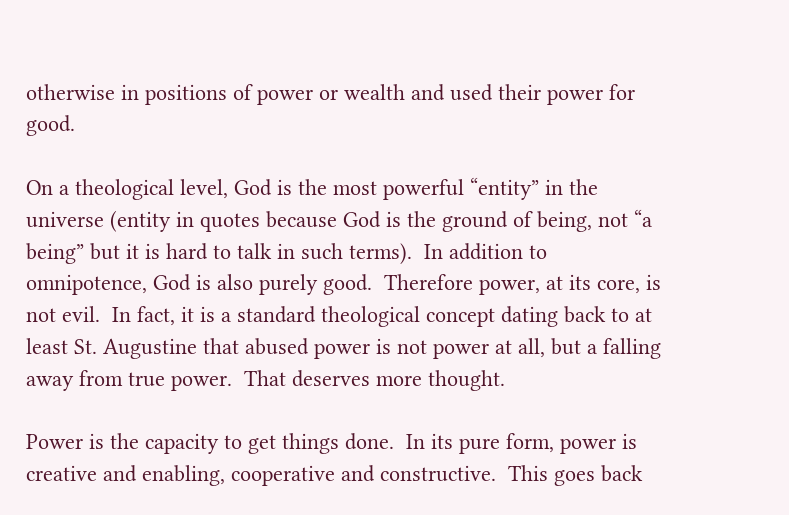otherwise in positions of power or wealth and used their power for good.

On a theological level, God is the most powerful “entity” in the universe (entity in quotes because God is the ground of being, not “a being” but it is hard to talk in such terms).  In addition to omnipotence, God is also purely good.  Therefore power, at its core, is not evil.  In fact, it is a standard theological concept dating back to at least St. Augustine that abused power is not power at all, but a falling away from true power.  That deserves more thought.

Power is the capacity to get things done.  In its pure form, power is creative and enabling, cooperative and constructive.  This goes back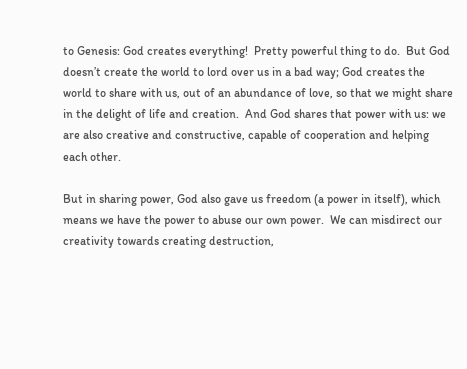to Genesis: God creates everything!  Pretty powerful thing to do.  But God doesn’t create the world to lord over us in a bad way; God creates the world to share with us, out of an abundance of love, so that we might share in the delight of life and creation.  And God shares that power with us: we are also creative and constructive, capable of cooperation and helping each other.

But in sharing power, God also gave us freedom (a power in itself), which means we have the power to abuse our own power.  We can misdirect our creativity towards creating destruction,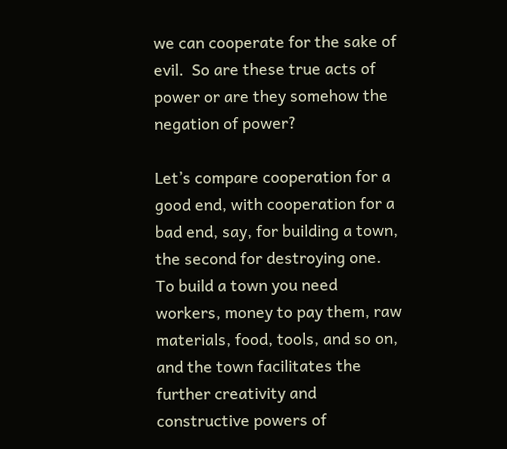we can cooperate for the sake of evil.  So are these true acts of power or are they somehow the negation of power?

Let’s compare cooperation for a good end, with cooperation for a bad end, say, for building a town, the second for destroying one.  To build a town you need workers, money to pay them, raw materials, food, tools, and so on, and the town facilitates the further creativity and constructive powers of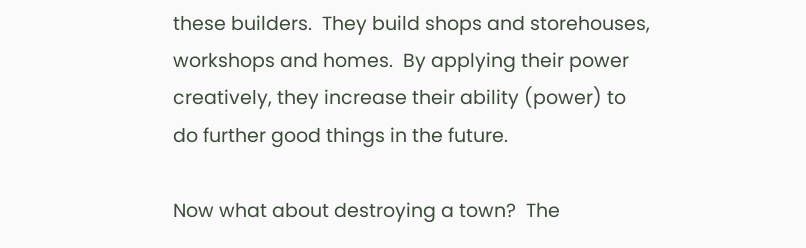these builders.  They build shops and storehouses, workshops and homes.  By applying their power creatively, they increase their ability (power) to do further good things in the future.

Now what about destroying a town?  The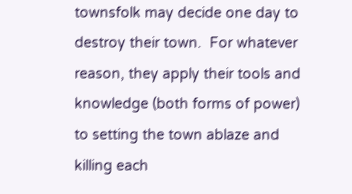townsfolk may decide one day to destroy their town.  For whatever reason, they apply their tools and knowledge (both forms of power) to setting the town ablaze and killing each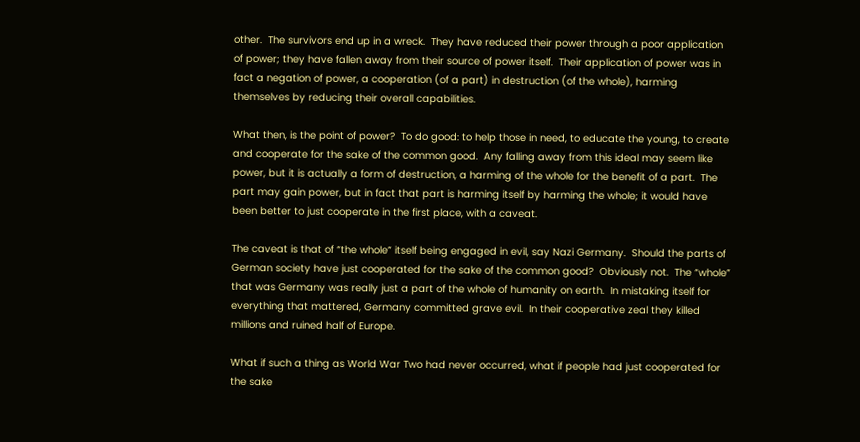other.  The survivors end up in a wreck.  They have reduced their power through a poor application of power; they have fallen away from their source of power itself.  Their application of power was in fact a negation of power, a cooperation (of a part) in destruction (of the whole), harming themselves by reducing their overall capabilities.

What then, is the point of power?  To do good: to help those in need, to educate the young, to create and cooperate for the sake of the common good.  Any falling away from this ideal may seem like power, but it is actually a form of destruction, a harming of the whole for the benefit of a part.  The part may gain power, but in fact that part is harming itself by harming the whole; it would have been better to just cooperate in the first place, with a caveat.

The caveat is that of “the whole” itself being engaged in evil, say Nazi Germany.  Should the parts of German society have just cooperated for the sake of the common good?  Obviously not.  The “whole” that was Germany was really just a part of the whole of humanity on earth.  In mistaking itself for everything that mattered, Germany committed grave evil.  In their cooperative zeal they killed millions and ruined half of Europe.

What if such a thing as World War Two had never occurred, what if people had just cooperated for the sake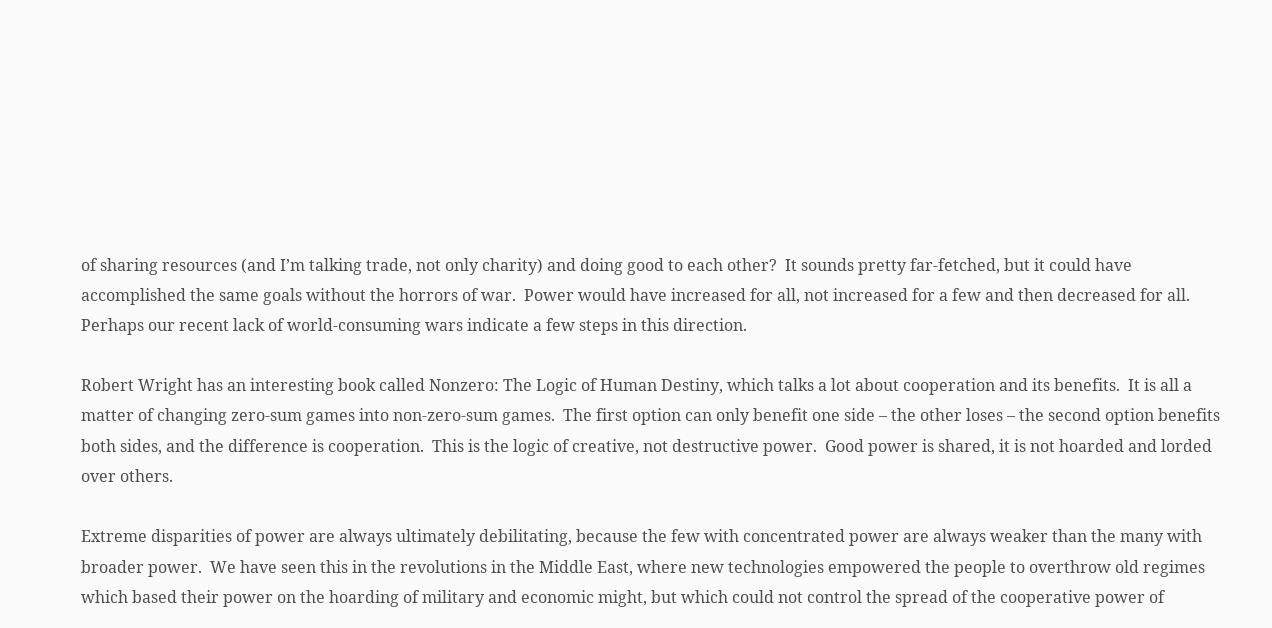of sharing resources (and I’m talking trade, not only charity) and doing good to each other?  It sounds pretty far-fetched, but it could have accomplished the same goals without the horrors of war.  Power would have increased for all, not increased for a few and then decreased for all.  Perhaps our recent lack of world-consuming wars indicate a few steps in this direction.

Robert Wright has an interesting book called Nonzero: The Logic of Human Destiny, which talks a lot about cooperation and its benefits.  It is all a matter of changing zero-sum games into non-zero-sum games.  The first option can only benefit one side – the other loses – the second option benefits both sides, and the difference is cooperation.  This is the logic of creative, not destructive power.  Good power is shared, it is not hoarded and lorded over others.

Extreme disparities of power are always ultimately debilitating, because the few with concentrated power are always weaker than the many with broader power.  We have seen this in the revolutions in the Middle East, where new technologies empowered the people to overthrow old regimes which based their power on the hoarding of military and economic might, but which could not control the spread of the cooperative power of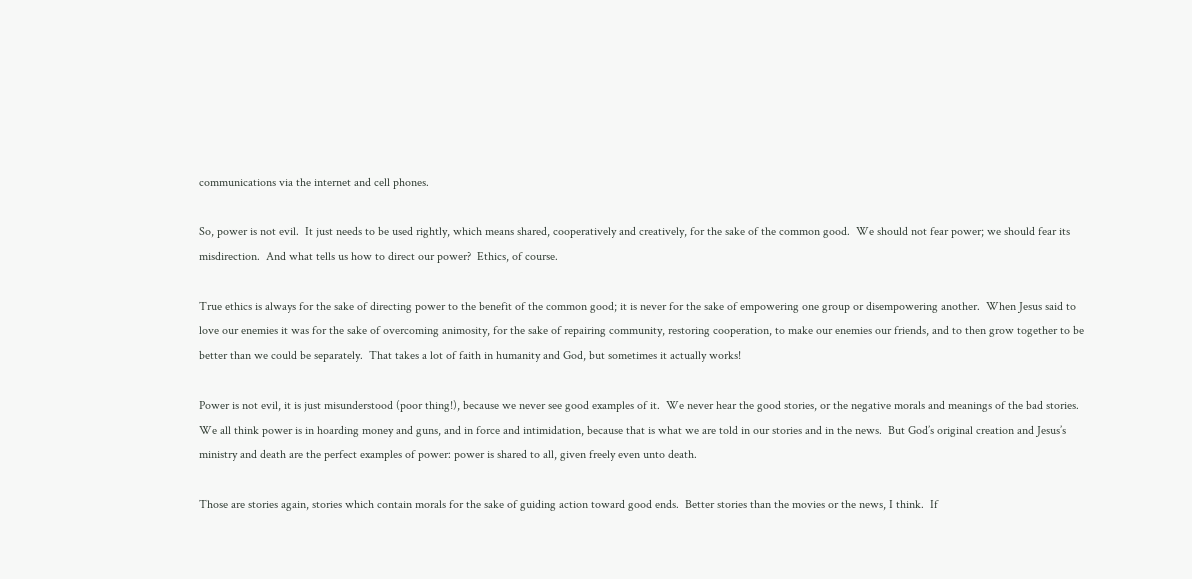communications via the internet and cell phones.

So, power is not evil.  It just needs to be used rightly, which means shared, cooperatively and creatively, for the sake of the common good.  We should not fear power; we should fear its misdirection.  And what tells us how to direct our power?  Ethics, of course.

True ethics is always for the sake of directing power to the benefit of the common good; it is never for the sake of empowering one group or disempowering another.  When Jesus said to love our enemies it was for the sake of overcoming animosity, for the sake of repairing community, restoring cooperation, to make our enemies our friends, and to then grow together to be better than we could be separately.  That takes a lot of faith in humanity and God, but sometimes it actually works!

Power is not evil, it is just misunderstood (poor thing!), because we never see good examples of it.  We never hear the good stories, or the negative morals and meanings of the bad stories. We all think power is in hoarding money and guns, and in force and intimidation, because that is what we are told in our stories and in the news.  But God’s original creation and Jesus’s ministry and death are the perfect examples of power: power is shared to all, given freely even unto death.

Those are stories again, stories which contain morals for the sake of guiding action toward good ends.  Better stories than the movies or the news, I think.  If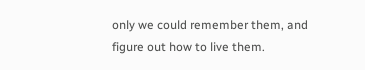only we could remember them, and figure out how to live them.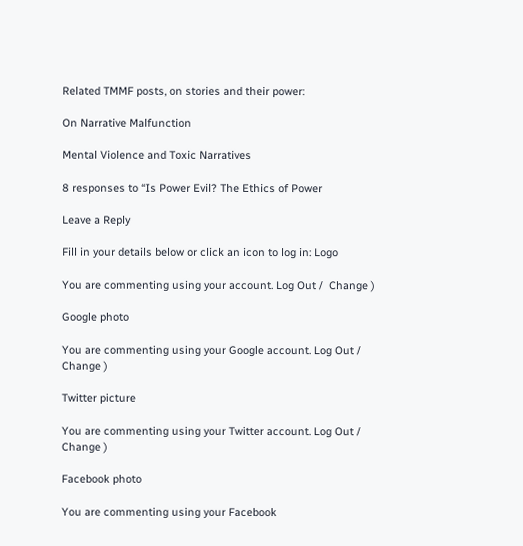Related TMMF posts, on stories and their power:

On Narrative Malfunction

Mental Violence and Toxic Narratives

8 responses to “Is Power Evil? The Ethics of Power

Leave a Reply

Fill in your details below or click an icon to log in: Logo

You are commenting using your account. Log Out /  Change )

Google photo

You are commenting using your Google account. Log Out /  Change )

Twitter picture

You are commenting using your Twitter account. Log Out /  Change )

Facebook photo

You are commenting using your Facebook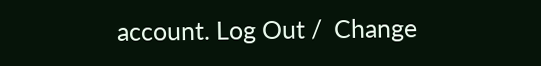account. Log Out /  Change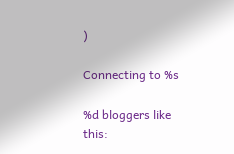)

Connecting to %s

%d bloggers like this: